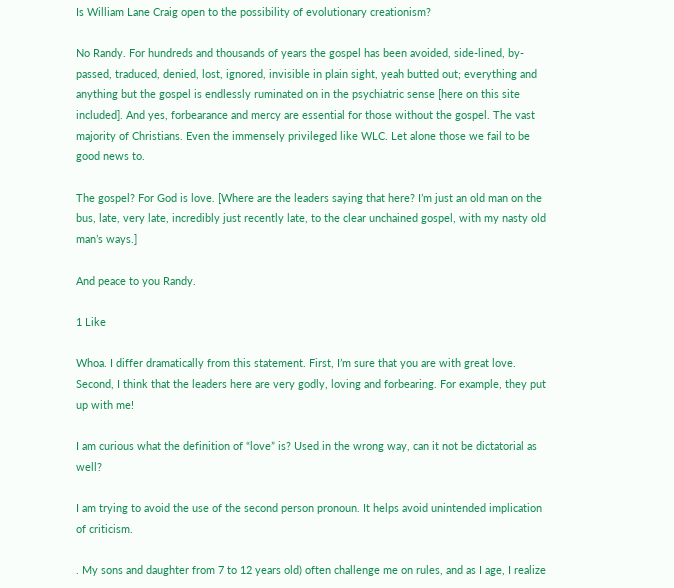Is William Lane Craig open to the possibility of evolutionary creationism?

No Randy. For hundreds and thousands of years the gospel has been avoided, side-lined, by-passed, traduced, denied, lost, ignored, invisible in plain sight, yeah butted out; everything and anything but the gospel is endlessly ruminated on in the psychiatric sense [here on this site included]. And yes, forbearance and mercy are essential for those without the gospel. The vast majority of Christians. Even the immensely privileged like WLC. Let alone those we fail to be good news to.

The gospel? For God is love. [Where are the leaders saying that here? I’m just an old man on the bus, late, very late, incredibly just recently late, to the clear unchained gospel, with my nasty old man’s ways.]

And peace to you Randy.

1 Like

Whoa. I differ dramatically from this statement. First, I’m sure that you are with great love. Second, I think that the leaders here are very godly, loving and forbearing. For example, they put up with me!

I am curious what the definition of “love” is? Used in the wrong way, can it not be dictatorial as well?

I am trying to avoid the use of the second person pronoun. It helps avoid unintended implication of criticism.

. My sons and daughter from 7 to 12 years old) often challenge me on rules, and as I age, I realize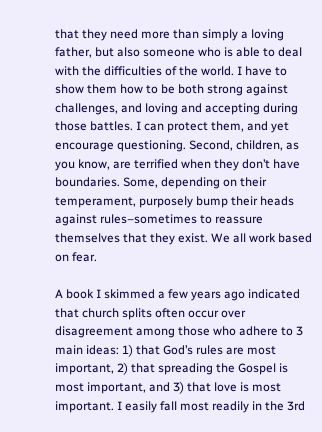that they need more than simply a loving father, but also someone who is able to deal with the difficulties of the world. I have to show them how to be both strong against challenges, and loving and accepting during those battles. I can protect them, and yet encourage questioning. Second, children, as you know, are terrified when they don’t have boundaries. Some, depending on their temperament, purposely bump their heads against rules–sometimes to reassure themselves that they exist. We all work based on fear.

A book I skimmed a few years ago indicated that church splits often occur over disagreement among those who adhere to 3 main ideas: 1) that God’s rules are most important, 2) that spreading the Gospel is most important, and 3) that love is most important. I easily fall most readily in the 3rd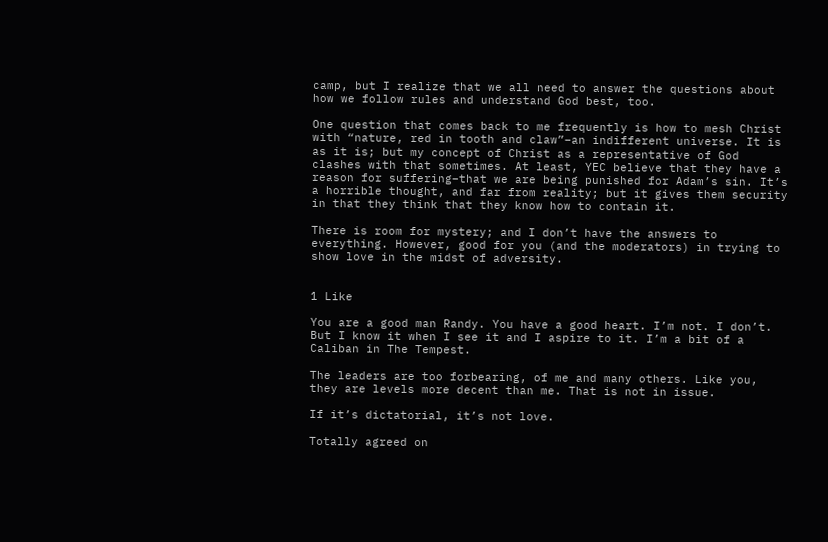camp, but I realize that we all need to answer the questions about how we follow rules and understand God best, too.

One question that comes back to me frequently is how to mesh Christ with “nature, red in tooth and claw”–an indifferent universe. It is as it is; but my concept of Christ as a representative of God clashes with that sometimes. At least, YEC believe that they have a reason for suffering–that we are being punished for Adam’s sin. It’s a horrible thought, and far from reality; but it gives them security in that they think that they know how to contain it.

There is room for mystery; and I don’t have the answers to everything. However, good for you (and the moderators) in trying to show love in the midst of adversity.


1 Like

You are a good man Randy. You have a good heart. I’m not. I don’t. But I know it when I see it and I aspire to it. I’m a bit of a Caliban in The Tempest.

The leaders are too forbearing, of me and many others. Like you, they are levels more decent than me. That is not in issue.

If it’s dictatorial, it’s not love.

Totally agreed on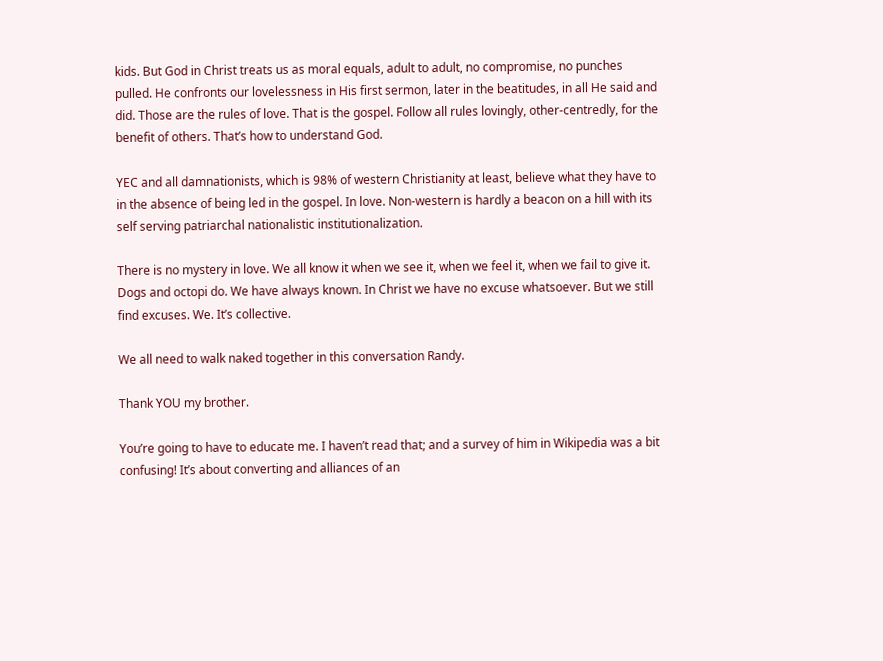kids. But God in Christ treats us as moral equals, adult to adult, no compromise, no punches pulled. He confronts our lovelessness in His first sermon, later in the beatitudes, in all He said and did. Those are the rules of love. That is the gospel. Follow all rules lovingly, other-centredly, for the benefit of others. That’s how to understand God.

YEC and all damnationists, which is 98% of western Christianity at least, believe what they have to in the absence of being led in the gospel. In love. Non-western is hardly a beacon on a hill with its self serving patriarchal nationalistic institutionalization.

There is no mystery in love. We all know it when we see it, when we feel it, when we fail to give it. Dogs and octopi do. We have always known. In Christ we have no excuse whatsoever. But we still find excuses. We. It’s collective.

We all need to walk naked together in this conversation Randy.

Thank YOU my brother.

You’re going to have to educate me. I haven’t read that; and a survey of him in Wikipedia was a bit confusing! It’s about converting and alliances of an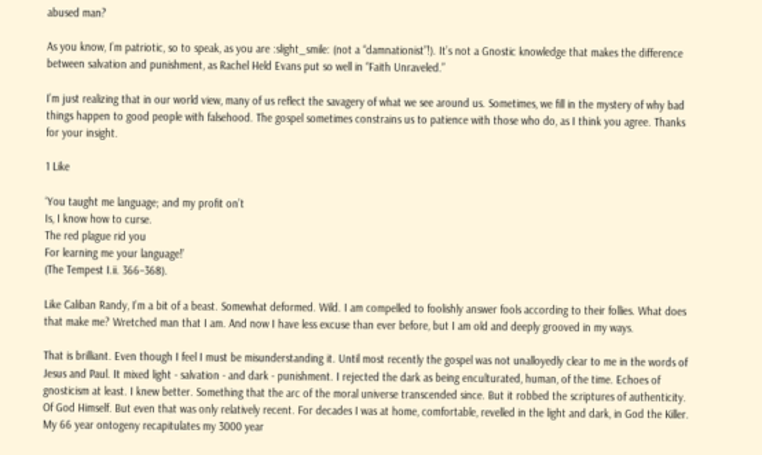abused man?

As you know, I’m patriotic, so to speak, as you are :slight_smile: (not a “damnationist”!). It’s not a Gnostic knowledge that makes the difference between salvation and punishment, as Rachel Held Evans put so well in “Faith Unraveled.”

I’m just realizing that in our world view, many of us reflect the savagery of what we see around us. Sometimes, we fill in the mystery of why bad things happen to good people with falsehood. The gospel sometimes constrains us to patience with those who do, as I think you agree. Thanks for your insight.

1 Like

‘You taught me language; and my profit on’t
Is, I know how to curse.
The red plague rid you
For learning me your language!’
(The Tempest I.ii. 366–368).

Like Caliban Randy, I’m a bit of a beast. Somewhat deformed. Wild. I am compelled to foolishly answer fools according to their follies. What does that make me? Wretched man that I am. And now I have less excuse than ever before, but I am old and deeply grooved in my ways.

That is brilliant. Even though I feel I must be misunderstanding it. Until most recently the gospel was not unalloyedly clear to me in the words of Jesus and Paul. It mixed light - salvation - and dark - punishment. I rejected the dark as being enculturated, human, of the time. Echoes of gnosticism at least. I knew better. Something that the arc of the moral universe transcended since. But it robbed the scriptures of authenticity. Of God Himself. But even that was only relatively recent. For decades I was at home, comfortable, revelled in the light and dark, in God the Killer. My 66 year ontogeny recapitulates my 3000 year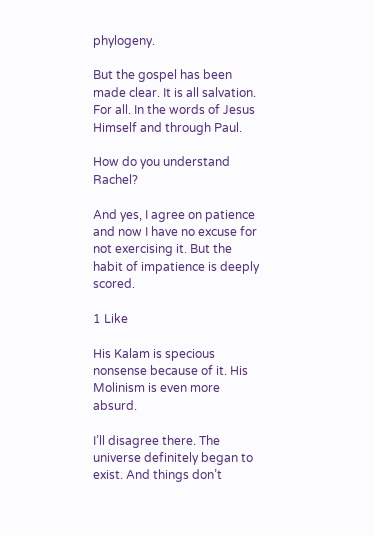phylogeny.

But the gospel has been made clear. It is all salvation. For all. In the words of Jesus Himself and through Paul.

How do you understand Rachel?

And yes, I agree on patience and now I have no excuse for not exercising it. But the habit of impatience is deeply scored.

1 Like

His Kalam is specious nonsense because of it. His Molinism is even more absurd.

I’ll disagree there. The universe definitely began to exist. And things don’t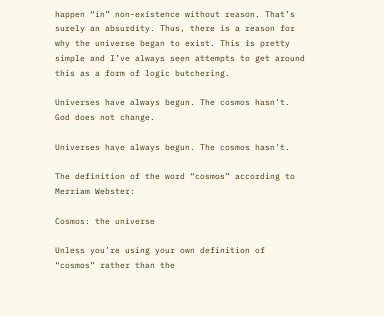happen “in” non-existence without reason. That’s surely an absurdity. Thus, there is a reason for why the universe began to exist. This is pretty simple and I’ve always seen attempts to get around this as a form of logic butchering.

Universes have always begun. The cosmos hasn’t. God does not change.

Universes have always begun. The cosmos hasn’t.

The definition of the word “cosmos” according to Merriam Webster:

Cosmos: the universe

Unless you’re using your own definition of “cosmos” rather than the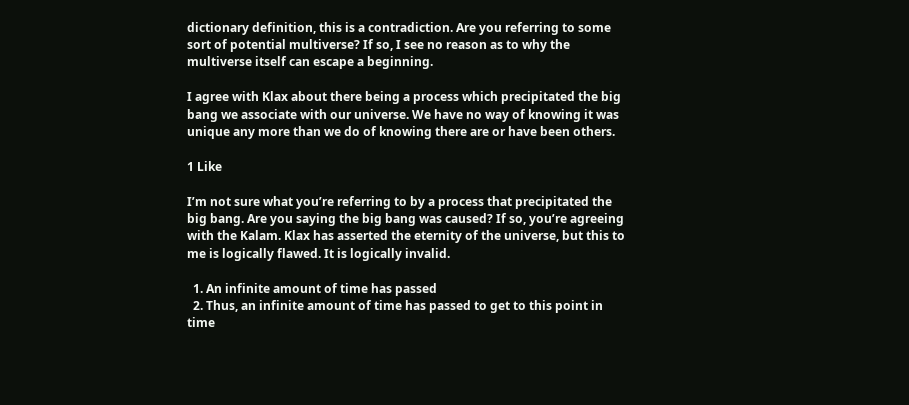dictionary definition, this is a contradiction. Are you referring to some sort of potential multiverse? If so, I see no reason as to why the multiverse itself can escape a beginning.

I agree with Klax about there being a process which precipitated the big bang we associate with our universe. We have no way of knowing it was unique any more than we do of knowing there are or have been others.

1 Like

I’m not sure what you’re referring to by a process that precipitated the big bang. Are you saying the big bang was caused? If so, you’re agreeing with the Kalam. Klax has asserted the eternity of the universe, but this to me is logically flawed. It is logically invalid.

  1. An infinite amount of time has passed
  2. Thus, an infinite amount of time has passed to get to this point in time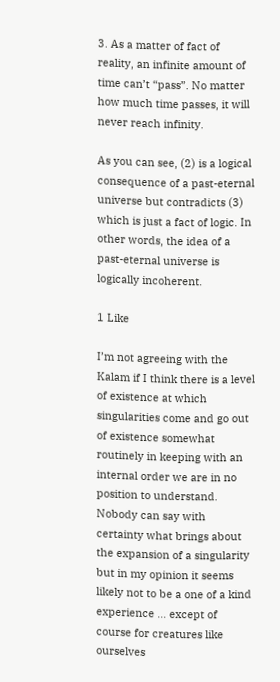3. As a matter of fact of reality, an infinite amount of time can’t “pass”. No matter how much time passes, it will never reach infinity.

As you can see, (2) is a logical consequence of a past-eternal universe but contradicts (3) which is just a fact of logic. In other words, the idea of a past-eternal universe is logically incoherent.

1 Like

I’m not agreeing with the Kalam if I think there is a level of existence at which singularities come and go out of existence somewhat routinely in keeping with an internal order we are in no position to understand. Nobody can say with certainty what brings about the expansion of a singularity but in my opinion it seems likely not to be a one of a kind experience … except of course for creatures like ourselves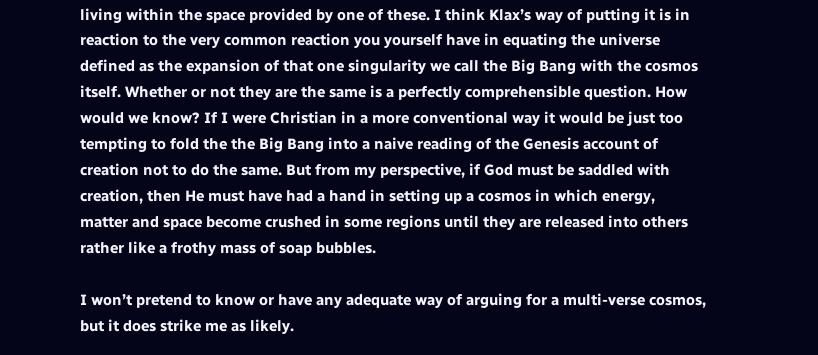living within the space provided by one of these. I think Klax’s way of putting it is in reaction to the very common reaction you yourself have in equating the universe defined as the expansion of that one singularity we call the Big Bang with the cosmos itself. Whether or not they are the same is a perfectly comprehensible question. How would we know? If I were Christian in a more conventional way it would be just too tempting to fold the the Big Bang into a naive reading of the Genesis account of creation not to do the same. But from my perspective, if God must be saddled with creation, then He must have had a hand in setting up a cosmos in which energy, matter and space become crushed in some regions until they are released into others rather like a frothy mass of soap bubbles.

I won’t pretend to know or have any adequate way of arguing for a multi-verse cosmos, but it does strike me as likely.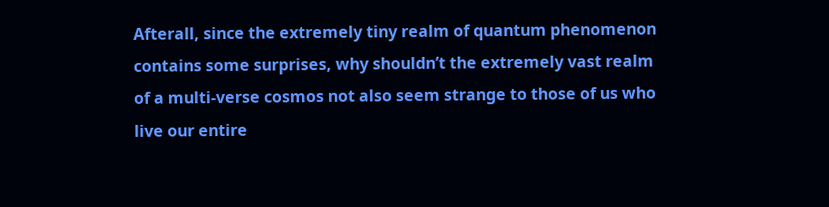Afterall, since the extremely tiny realm of quantum phenomenon contains some surprises, why shouldn’t the extremely vast realm of a multi-verse cosmos not also seem strange to those of us who live our entire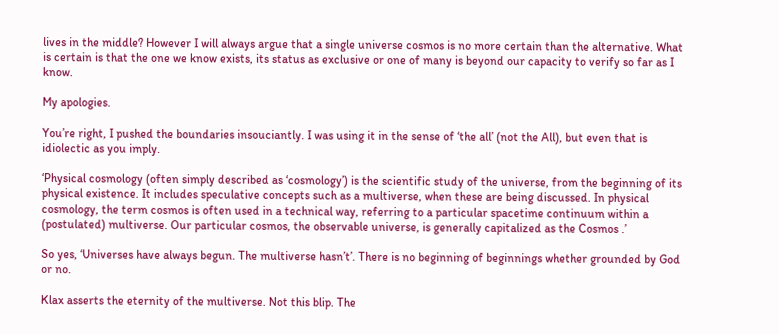lives in the middle? However I will always argue that a single universe cosmos is no more certain than the alternative. What is certain is that the one we know exists, its status as exclusive or one of many is beyond our capacity to verify so far as I know.

My apologies.

You’re right, I pushed the boundaries insouciantly. I was using it in the sense of ‘the all’ (not the All), but even that is idiolectic as you imply.

‘Physical cosmology (often simply described as ‘cosmology’) is the scientific study of the universe, from the beginning of its physical existence. It includes speculative concepts such as a multiverse, when these are being discussed. In physical cosmology, the term cosmos is often used in a technical way, referring to a particular spacetime continuum within a (postulated) multiverse. Our particular cosmos, the observable universe, is generally capitalized as the Cosmos .’

So yes, ‘Universes have always begun. The multiverse hasn’t’. There is no beginning of beginnings whether grounded by God or no.

Klax asserts the eternity of the multiverse. Not this blip. The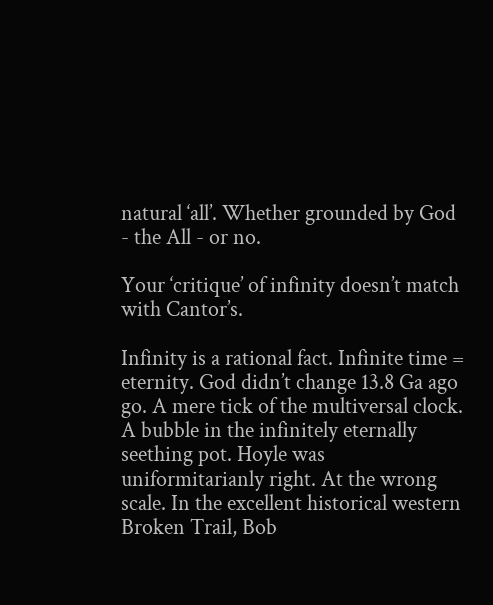natural ‘all’. Whether grounded by God - the All - or no.

Your ‘critique’ of infinity doesn’t match with Cantor’s.

Infinity is a rational fact. Infinite time = eternity. God didn’t change 13.8 Ga ago go. A mere tick of the multiversal clock. A bubble in the infinitely eternally seething pot. Hoyle was uniformitarianly right. At the wrong scale. In the excellent historical western Broken Trail, Bob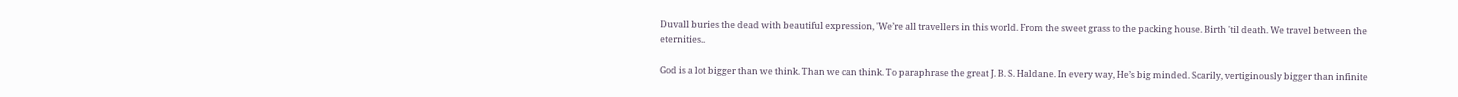Duvall buries the dead with beautiful expression, 'We’re all travellers in this world. From the sweet grass to the packing house. Birth 'til death. We travel between the eternities..

God is a lot bigger than we think. Than we can think. To paraphrase the great J. B. S. Haldane. In every way, He’s big minded. Scarily, vertiginously bigger than infinite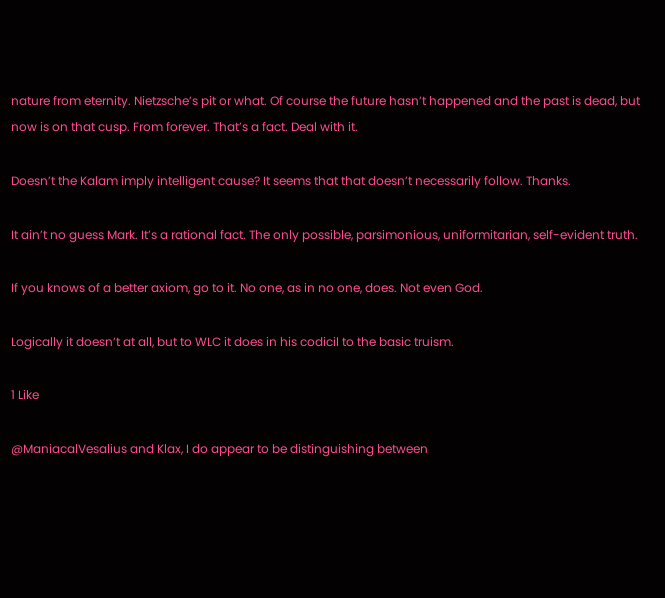nature from eternity. Nietzsche’s pit or what. Of course the future hasn’t happened and the past is dead, but now is on that cusp. From forever. That’s a fact. Deal with it.

Doesn’t the Kalam imply intelligent cause? It seems that that doesn’t necessarily follow. Thanks.

It ain’t no guess Mark. It’s a rational fact. The only possible, parsimonious, uniformitarian, self-evident truth.

If you knows of a better axiom, go to it. No one, as in no one, does. Not even God.

Logically it doesn’t at all, but to WLC it does in his codicil to the basic truism.

1 Like

@ManiacalVesalius and Klax, I do appear to be distinguishing between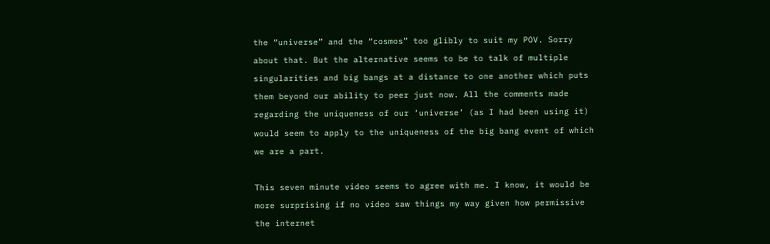the “universe” and the “cosmos” too glibly to suit my POV. Sorry about that. But the alternative seems to be to talk of multiple singularities and big bangs at a distance to one another which puts them beyond our ability to peer just now. All the comments made regarding the uniqueness of our ‘universe’ (as I had been using it) would seem to apply to the uniqueness of the big bang event of which we are a part.

This seven minute video seems to agree with me. I know, it would be more surprising if no video saw things my way given how permissive the internet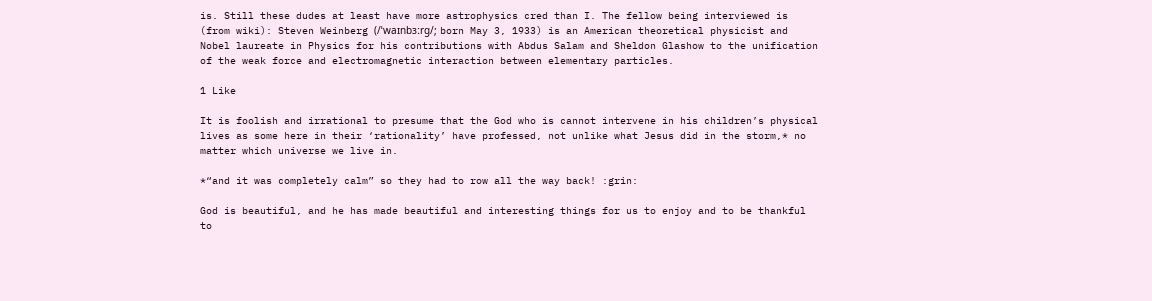is. Still these dudes at least have more astrophysics cred than I. The fellow being interviewed is (from wiki): Steven Weinberg (/ˈwaɪnbɜːrɡ/; born May 3, 1933) is an American theoretical physicist and Nobel laureate in Physics for his contributions with Abdus Salam and Sheldon Glashow to the unification of the weak force and electromagnetic interaction between elementary particles.

1 Like

It is foolish and irrational to presume that the God who is cannot intervene in his children’s physical lives as some here in their ‘rationality’ have professed, not unlike what Jesus did in the storm,* no matter which universe we live in.

*“and it was completely calm” so they had to row all the way back! :grin:

God is beautiful, and he has made beautiful and interesting things for us to enjoy and to be thankful to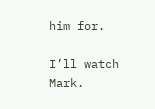him for.

I’ll watch Mark.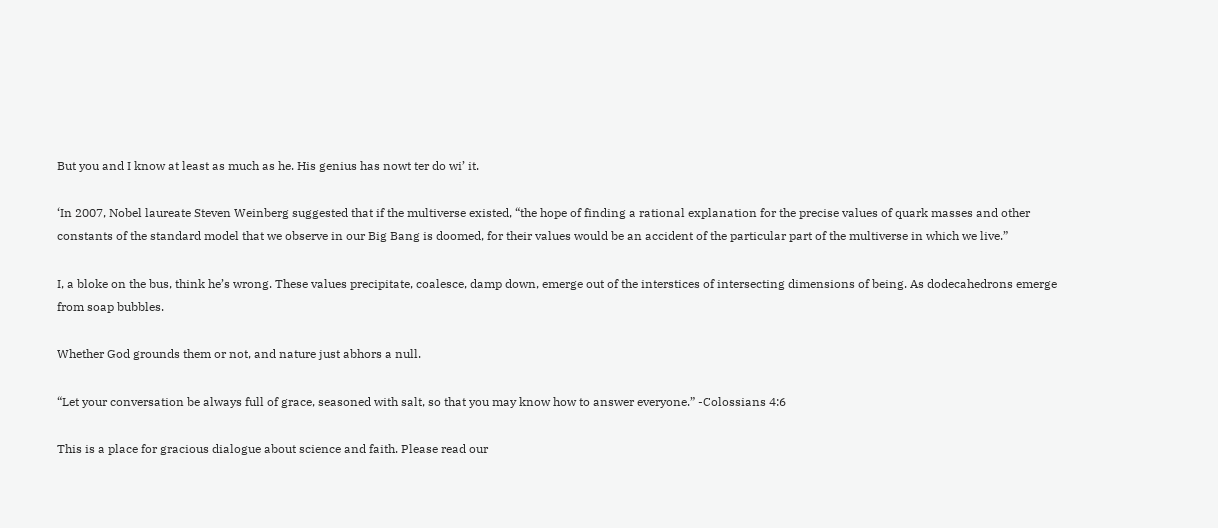But you and I know at least as much as he. His genius has nowt ter do wi’ it.

‘In 2007, Nobel laureate Steven Weinberg suggested that if the multiverse existed, “the hope of finding a rational explanation for the precise values of quark masses and other constants of the standard model that we observe in our Big Bang is doomed, for their values would be an accident of the particular part of the multiverse in which we live.”

I, a bloke on the bus, think he’s wrong. These values precipitate, coalesce, damp down, emerge out of the interstices of intersecting dimensions of being. As dodecahedrons emerge from soap bubbles.

Whether God grounds them or not, and nature just abhors a null.

“Let your conversation be always full of grace, seasoned with salt, so that you may know how to answer everyone.” -Colossians 4:6

This is a place for gracious dialogue about science and faith. Please read our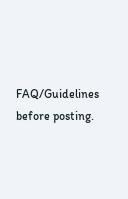FAQ/Guidelines before posting.